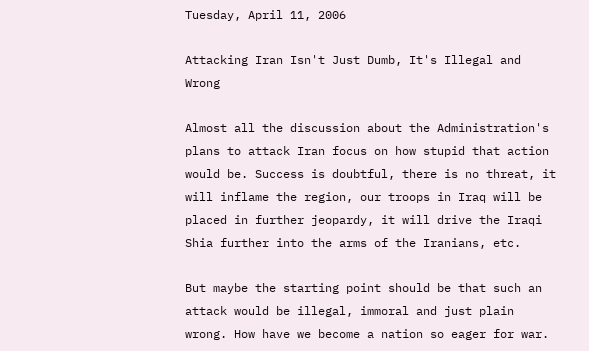Tuesday, April 11, 2006

Attacking Iran Isn't Just Dumb, It's Illegal and Wrong

Almost all the discussion about the Administration's plans to attack Iran focus on how stupid that action would be. Success is doubtful, there is no threat, it will inflame the region, our troops in Iraq will be placed in further jeopardy, it will drive the Iraqi Shia further into the arms of the Iranians, etc.

But maybe the starting point should be that such an attack would be illegal, immoral and just plain wrong. How have we become a nation so eager for war.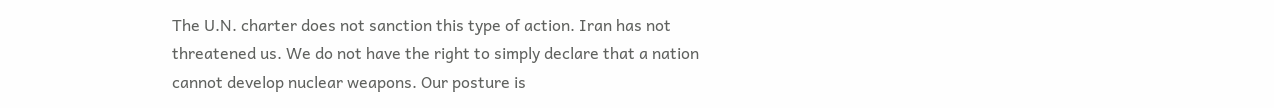The U.N. charter does not sanction this type of action. Iran has not threatened us. We do not have the right to simply declare that a nation cannot develop nuclear weapons. Our posture is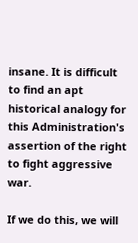insane. It is difficult to find an apt historical analogy for this Administration's assertion of the right to fight aggressive war.

If we do this, we will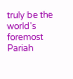truly be the world's foremost Pariah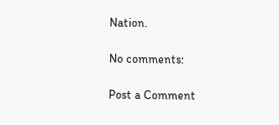Nation.

No comments:

Post a Comment